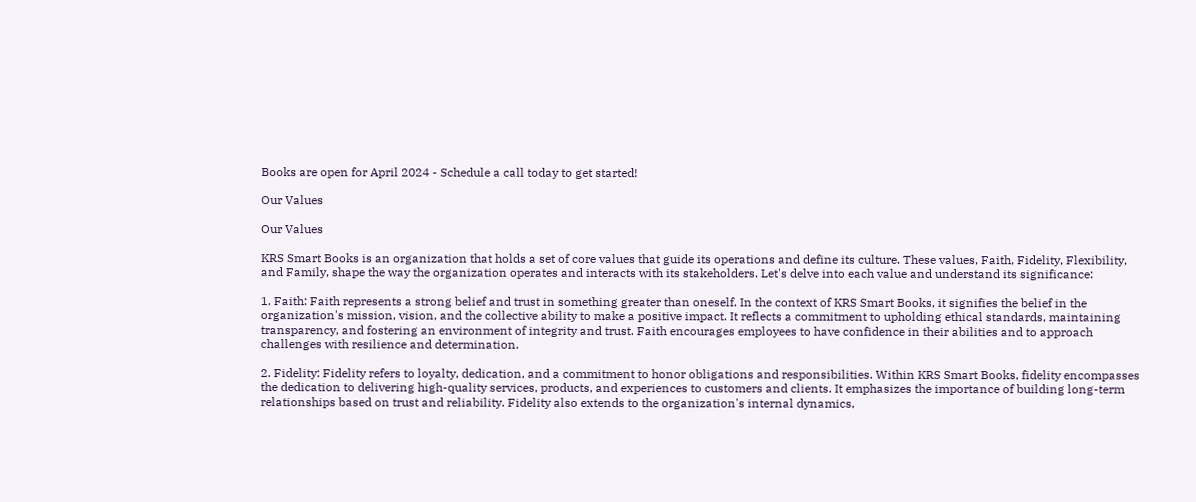Books are open for April 2024 - Schedule a call today to get started!

Our Values

Our Values

KRS Smart Books is an organization that holds a set of core values that guide its operations and define its culture. These values, Faith, Fidelity, Flexibility, and Family, shape the way the organization operates and interacts with its stakeholders. Let's delve into each value and understand its significance:

1. Faith: Faith represents a strong belief and trust in something greater than oneself. In the context of KRS Smart Books, it signifies the belief in the organization's mission, vision, and the collective ability to make a positive impact. It reflects a commitment to upholding ethical standards, maintaining transparency, and fostering an environment of integrity and trust. Faith encourages employees to have confidence in their abilities and to approach challenges with resilience and determination.

2. Fidelity: Fidelity refers to loyalty, dedication, and a commitment to honor obligations and responsibilities. Within KRS Smart Books, fidelity encompasses the dedication to delivering high-quality services, products, and experiences to customers and clients. It emphasizes the importance of building long-term relationships based on trust and reliability. Fidelity also extends to the organization's internal dynamics,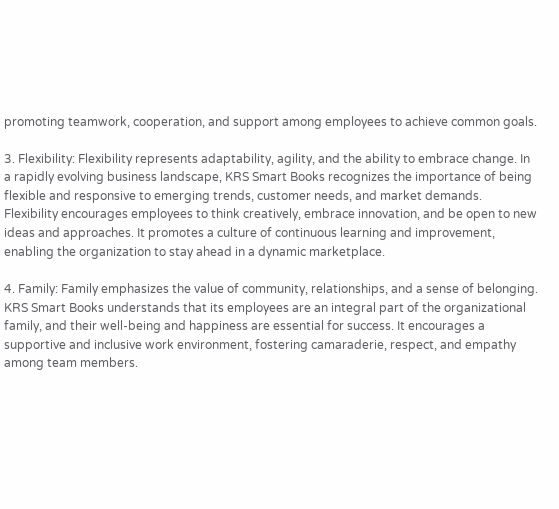promoting teamwork, cooperation, and support among employees to achieve common goals.

3. Flexibility: Flexibility represents adaptability, agility, and the ability to embrace change. In a rapidly evolving business landscape, KRS Smart Books recognizes the importance of being flexible and responsive to emerging trends, customer needs, and market demands. Flexibility encourages employees to think creatively, embrace innovation, and be open to new ideas and approaches. It promotes a culture of continuous learning and improvement, enabling the organization to stay ahead in a dynamic marketplace.

4. Family: Family emphasizes the value of community, relationships, and a sense of belonging. KRS Smart Books understands that its employees are an integral part of the organizational family, and their well-being and happiness are essential for success. It encourages a supportive and inclusive work environment, fostering camaraderie, respect, and empathy among team members.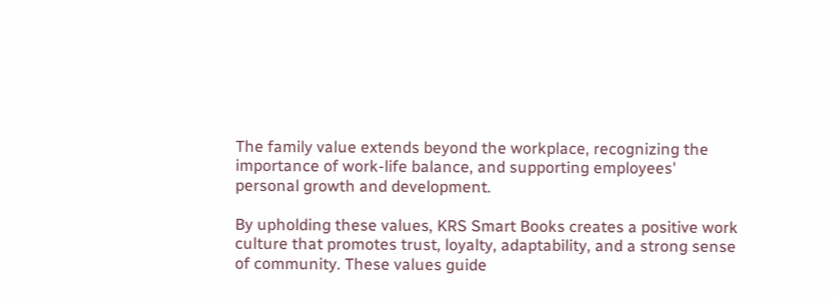The family value extends beyond the workplace, recognizing the importance of work-life balance, and supporting employees' personal growth and development.

By upholding these values, KRS Smart Books creates a positive work culture that promotes trust, loyalty, adaptability, and a strong sense of community. These values guide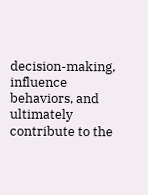decision-making, influence behaviors, and ultimately contribute to the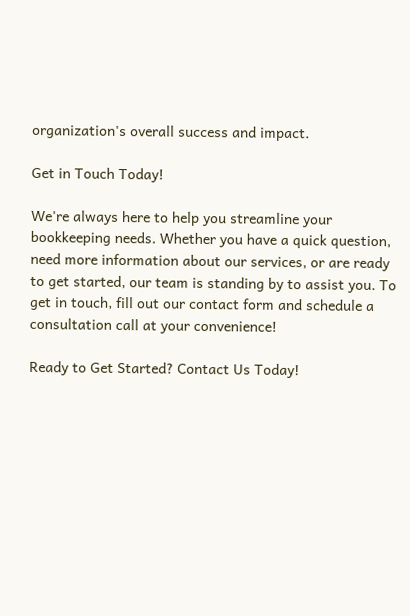organization's overall success and impact.

Get in Touch Today!

We're always here to help you streamline your bookkeeping needs. Whether you have a quick question, need more information about our services, or are ready to get started, our team is standing by to assist you. To get in touch, fill out our contact form and schedule a consultation call at your convenience!

Ready to Get Started? Contact Us Today!